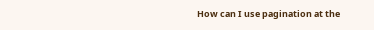How can I use pagination at the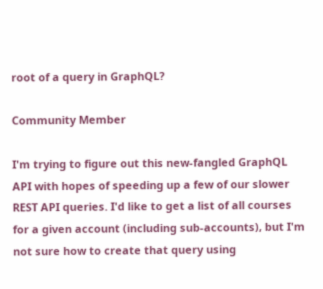root of a query in GraphQL?

Community Member

I'm trying to figure out this new-fangled GraphQL API with hopes of speeding up a few of our slower REST API queries. I'd like to get a list of all courses for a given account (including sub-accounts), but I'm not sure how to create that query using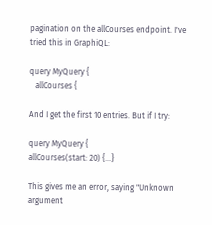pagination on the allCourses endpoint. I've tried this in GraphiQL:

query MyQuery {
   allCourses {

And I get the first 10 entries. But if I try:

query MyQuery {
allCourses(start: 20) {...}

This gives me an error, saying "Unknown argument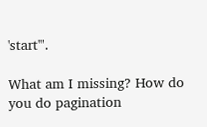'start'".

What am I missing? How do you do pagination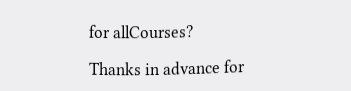for allCourses?

Thanks in advance for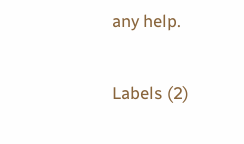any help.

Labels (2)